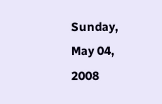Sunday, May 04, 2008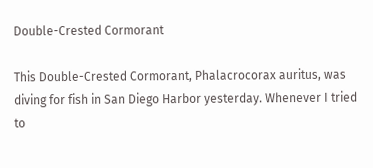Double-Crested Cormorant

This Double-Crested Cormorant, Phalacrocorax auritus, was diving for fish in San Diego Harbor yesterday. Whenever I tried to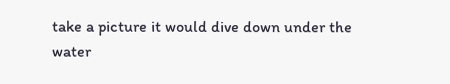take a picture it would dive down under the water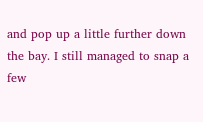and pop up a little further down the bay. I still managed to snap a few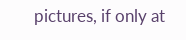pictures, if only at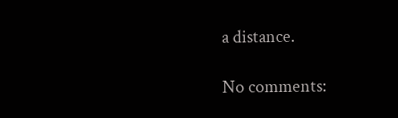a distance.

No comments: